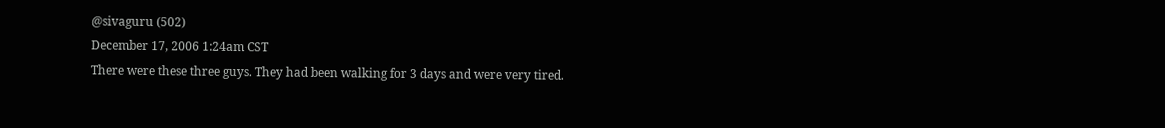@sivaguru (502)
December 17, 2006 1:24am CST
There were these three guys. They had been walking for 3 days and were very tired.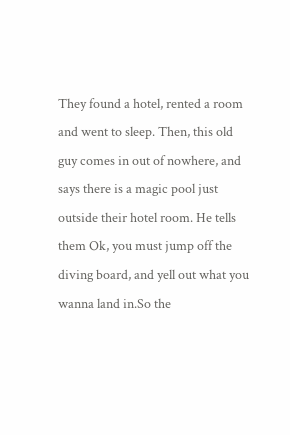They found a hotel, rented a room and went to sleep. Then, this old guy comes in out of nowhere, and says there is a magic pool just outside their hotel room. He tells them Ok, you must jump off the diving board, and yell out what you wanna land in.So the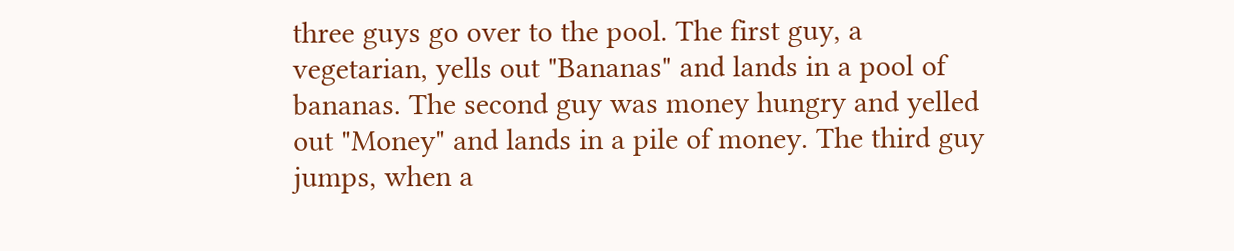three guys go over to the pool. The first guy, a vegetarian, yells out "Bananas" and lands in a pool of bananas. The second guy was money hungry and yelled out "Money" and lands in a pile of money. The third guy jumps, when a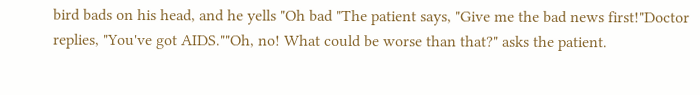bird bads on his head, and he yells "Oh bad "The patient says, "Give me the bad news first!"Doctor replies, "You've got AIDS.""Oh, no! What could be worse than that?" asks the patient.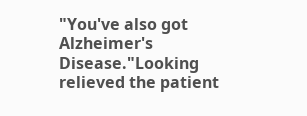"You've also got Alzheimer's Disease."Looking relieved the patient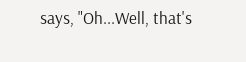says, "Oh...Well, that's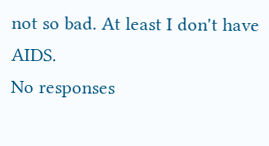not so bad. At least I don't have AIDS.
No responses